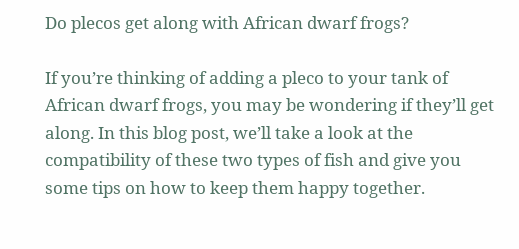Do plecos get along with African dwarf frogs?

If you’re thinking of adding a pleco to your tank of African dwarf frogs, you may be wondering if they’ll get along. In this blog post, we’ll take a look at the compatibility of these two types of fish and give you some tips on how to keep them happy together.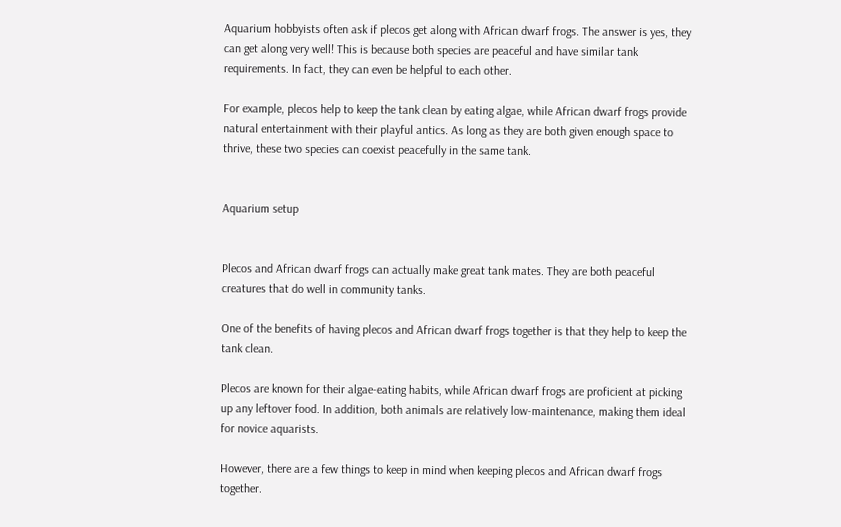Aquarium hobbyists often ask if plecos get along with African dwarf frogs. The answer is yes, they can get along very well! This is because both species are peaceful and have similar tank requirements. In fact, they can even be helpful to each other.

For example, plecos help to keep the tank clean by eating algae, while African dwarf frogs provide natural entertainment with their playful antics. As long as they are both given enough space to thrive, these two species can coexist peacefully in the same tank.


Aquarium setup


Plecos and African dwarf frogs can actually make great tank mates. They are both peaceful creatures that do well in community tanks.

One of the benefits of having plecos and African dwarf frogs together is that they help to keep the tank clean.

Plecos are known for their algae-eating habits, while African dwarf frogs are proficient at picking up any leftover food. In addition, both animals are relatively low-maintenance, making them ideal for novice aquarists.

However, there are a few things to keep in mind when keeping plecos and African dwarf frogs together.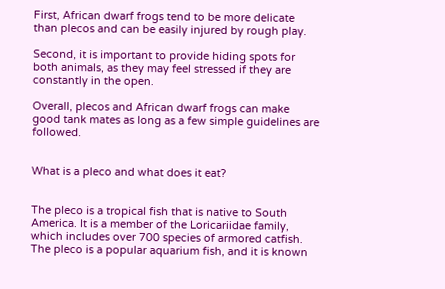First, African dwarf frogs tend to be more delicate than plecos and can be easily injured by rough play.

Second, it is important to provide hiding spots for both animals, as they may feel stressed if they are constantly in the open.

Overall, plecos and African dwarf frogs can make good tank mates as long as a few simple guidelines are followed.


What is a pleco and what does it eat?


The pleco is a tropical fish that is native to South America. It is a member of the Loricariidae family, which includes over 700 species of armored catfish. The pleco is a popular aquarium fish, and it is known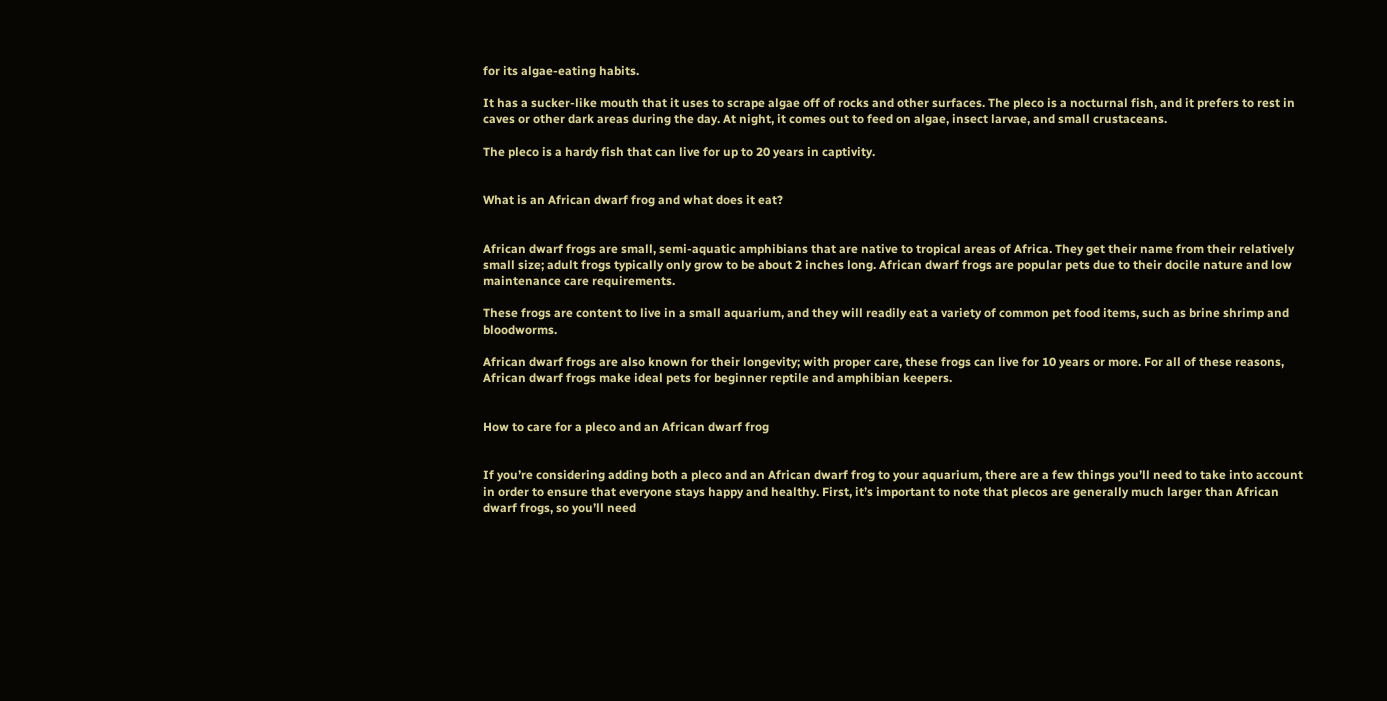for its algae-eating habits.

It has a sucker-like mouth that it uses to scrape algae off of rocks and other surfaces. The pleco is a nocturnal fish, and it prefers to rest in caves or other dark areas during the day. At night, it comes out to feed on algae, insect larvae, and small crustaceans.

The pleco is a hardy fish that can live for up to 20 years in captivity.


What is an African dwarf frog and what does it eat?


African dwarf frogs are small, semi-aquatic amphibians that are native to tropical areas of Africa. They get their name from their relatively small size; adult frogs typically only grow to be about 2 inches long. African dwarf frogs are popular pets due to their docile nature and low maintenance care requirements.

These frogs are content to live in a small aquarium, and they will readily eat a variety of common pet food items, such as brine shrimp and bloodworms.

African dwarf frogs are also known for their longevity; with proper care, these frogs can live for 10 years or more. For all of these reasons, African dwarf frogs make ideal pets for beginner reptile and amphibian keepers.


How to care for a pleco and an African dwarf frog


If you’re considering adding both a pleco and an African dwarf frog to your aquarium, there are a few things you’ll need to take into account in order to ensure that everyone stays happy and healthy. First, it’s important to note that plecos are generally much larger than African dwarf frogs, so you’ll need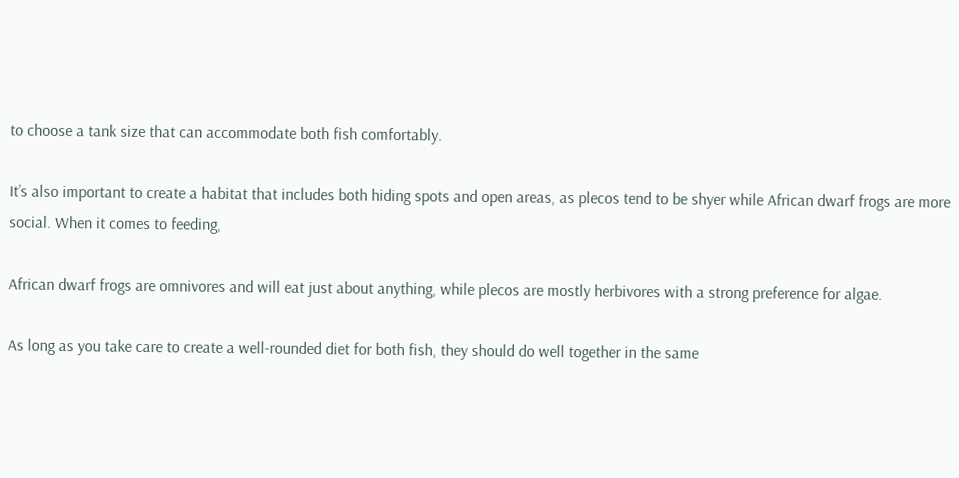to choose a tank size that can accommodate both fish comfortably.

It’s also important to create a habitat that includes both hiding spots and open areas, as plecos tend to be shyer while African dwarf frogs are more social. When it comes to feeding,

African dwarf frogs are omnivores and will eat just about anything, while plecos are mostly herbivores with a strong preference for algae.

As long as you take care to create a well-rounded diet for both fish, they should do well together in the same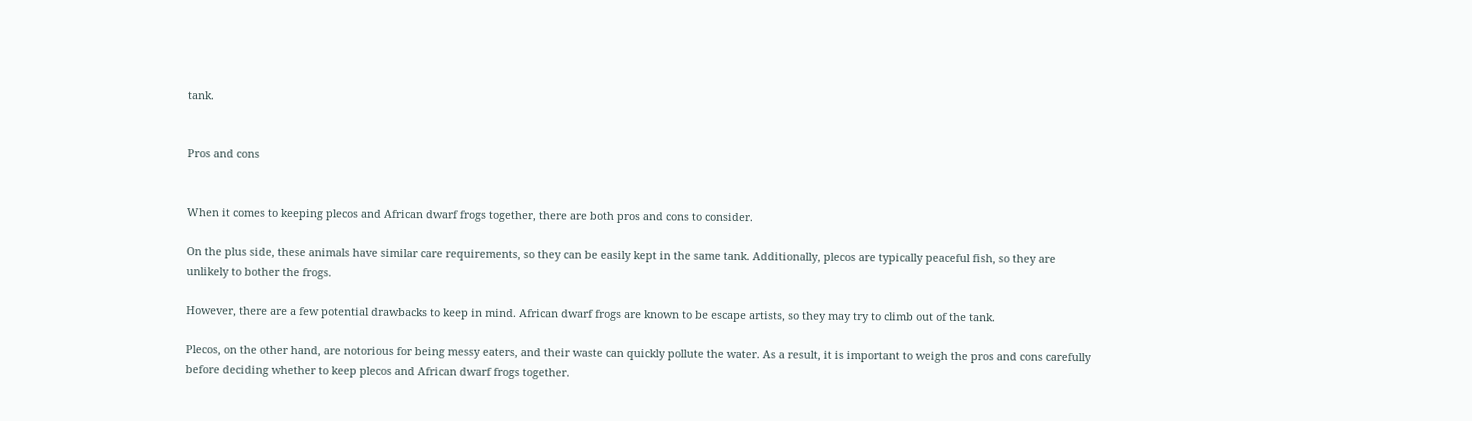tank.


Pros and cons


When it comes to keeping plecos and African dwarf frogs together, there are both pros and cons to consider.

On the plus side, these animals have similar care requirements, so they can be easily kept in the same tank. Additionally, plecos are typically peaceful fish, so they are unlikely to bother the frogs.

However, there are a few potential drawbacks to keep in mind. African dwarf frogs are known to be escape artists, so they may try to climb out of the tank.

Plecos, on the other hand, are notorious for being messy eaters, and their waste can quickly pollute the water. As a result, it is important to weigh the pros and cons carefully before deciding whether to keep plecos and African dwarf frogs together.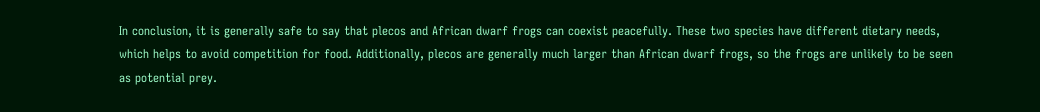In conclusion, it is generally safe to say that plecos and African dwarf frogs can coexist peacefully. These two species have different dietary needs, which helps to avoid competition for food. Additionally, plecos are generally much larger than African dwarf frogs, so the frogs are unlikely to be seen as potential prey.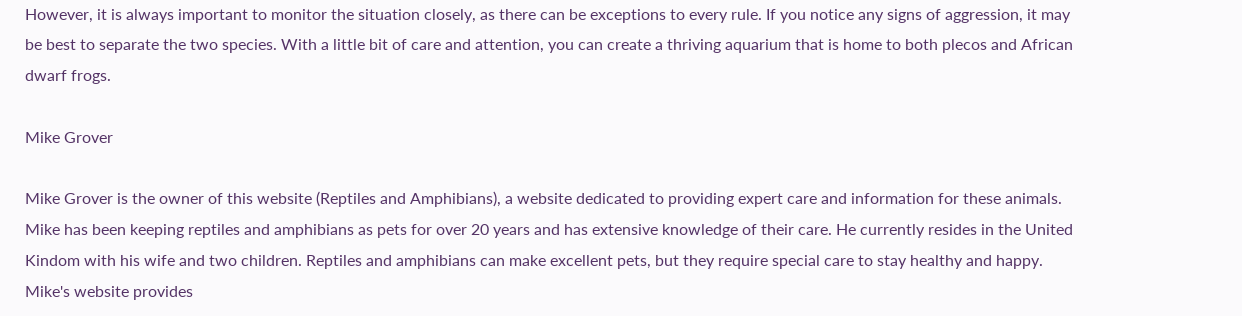However, it is always important to monitor the situation closely, as there can be exceptions to every rule. If you notice any signs of aggression, it may be best to separate the two species. With a little bit of care and attention, you can create a thriving aquarium that is home to both plecos and African dwarf frogs.

Mike Grover

Mike Grover is the owner of this website (Reptiles and Amphibians), a website dedicated to providing expert care and information for these animals. Mike has been keeping reptiles and amphibians as pets for over 20 years and has extensive knowledge of their care. He currently resides in the United Kindom with his wife and two children. Reptiles and amphibians can make excellent pets, but they require special care to stay healthy and happy. Mike's website provides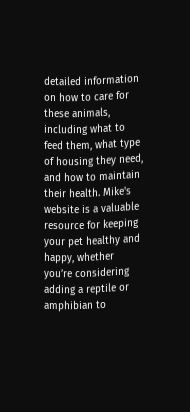detailed information on how to care for these animals, including what to feed them, what type of housing they need, and how to maintain their health. Mike's website is a valuable resource for keeping your pet healthy and happy, whether you’re considering adding a reptile or amphibian to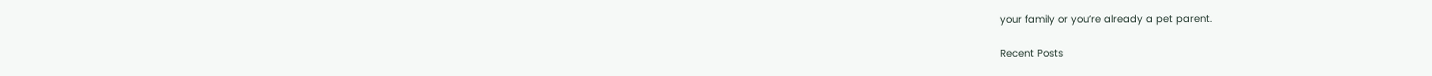your family or you’re already a pet parent.

Recent Posts